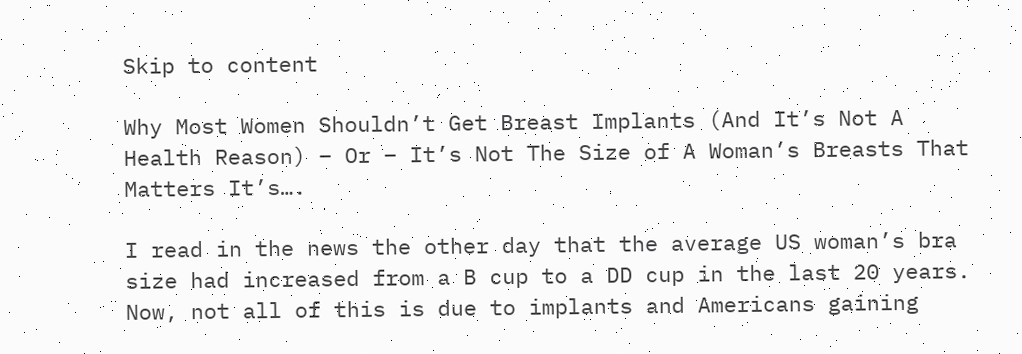Skip to content

Why Most Women Shouldn’t Get Breast Implants (And It’s Not A Health Reason) – Or – It’s Not The Size of A Woman’s Breasts That Matters It’s….

I read in the news the other day that the average US woman’s bra size had increased from a B cup to a DD cup in the last 20 years. Now, not all of this is due to implants and Americans gaining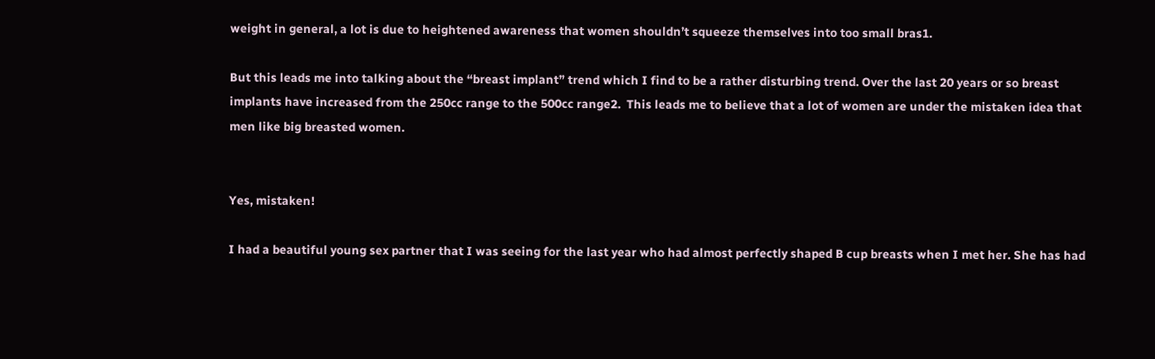weight in general, a lot is due to heightened awareness that women shouldn’t squeeze themselves into too small bras1.

But this leads me into talking about the “breast implant” trend which I find to be a rather disturbing trend. Over the last 20 years or so breast implants have increased from the 250cc range to the 500cc range2.  This leads me to believe that a lot of women are under the mistaken idea that men like big breasted women.


Yes, mistaken!

I had a beautiful young sex partner that I was seeing for the last year who had almost perfectly shaped B cup breasts when I met her. She has had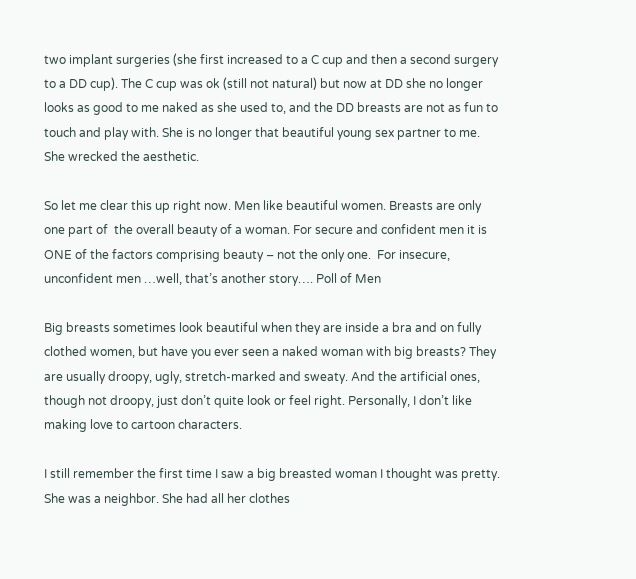two implant surgeries (she first increased to a C cup and then a second surgery to a DD cup). The C cup was ok (still not natural) but now at DD she no longer looks as good to me naked as she used to, and the DD breasts are not as fun to touch and play with. She is no longer that beautiful young sex partner to me. She wrecked the aesthetic.

So let me clear this up right now. Men like beautiful women. Breasts are only one part of  the overall beauty of a woman. For secure and confident men it is ONE of the factors comprising beauty – not the only one.  For insecure, unconfident men …well, that’s another story…. Poll of Men

Big breasts sometimes look beautiful when they are inside a bra and on fully clothed women, but have you ever seen a naked woman with big breasts? They are usually droopy, ugly, stretch-marked and sweaty. And the artificial ones, though not droopy, just don’t quite look or feel right. Personally, I don’t like making love to cartoon characters.

I still remember the first time I saw a big breasted woman I thought was pretty. She was a neighbor. She had all her clothes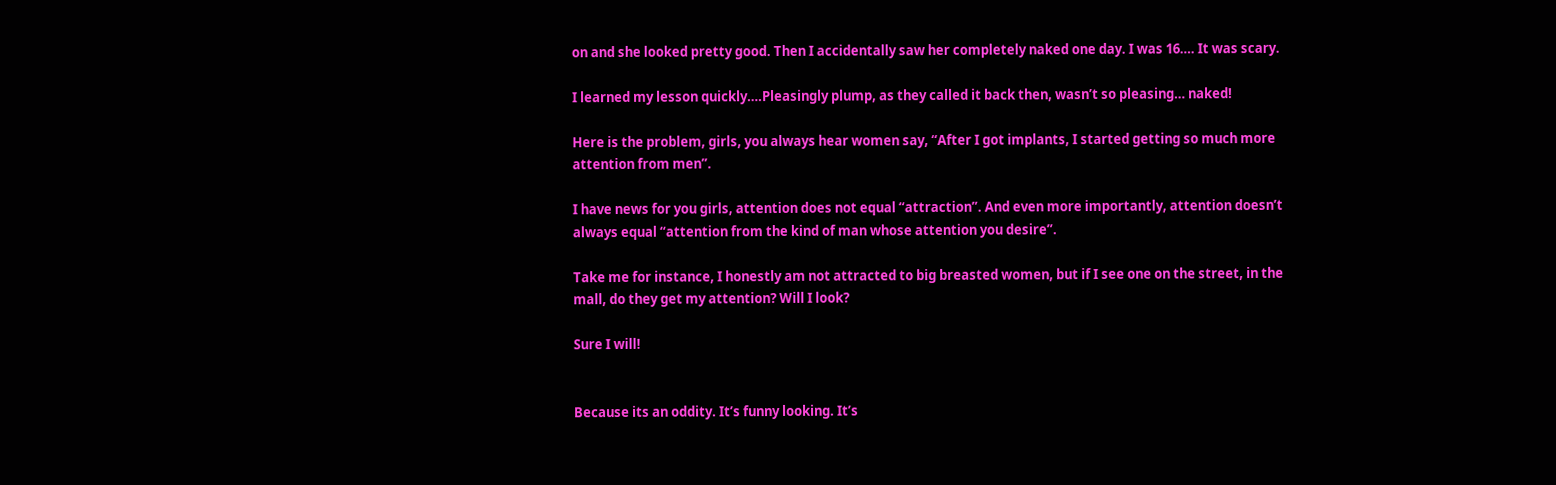on and she looked pretty good. Then I accidentally saw her completely naked one day. I was 16…. It was scary.

I learned my lesson quickly….Pleasingly plump, as they called it back then, wasn’t so pleasing… naked!

Here is the problem, girls, you always hear women say, “After I got implants, I started getting so much more attention from men”.

I have news for you girls, attention does not equal “attraction”. And even more importantly, attention doesn’t always equal “attention from the kind of man whose attention you desire”.

Take me for instance, I honestly am not attracted to big breasted women, but if I see one on the street, in the mall, do they get my attention? Will I look?

Sure I will!


Because its an oddity. It’s funny looking. It’s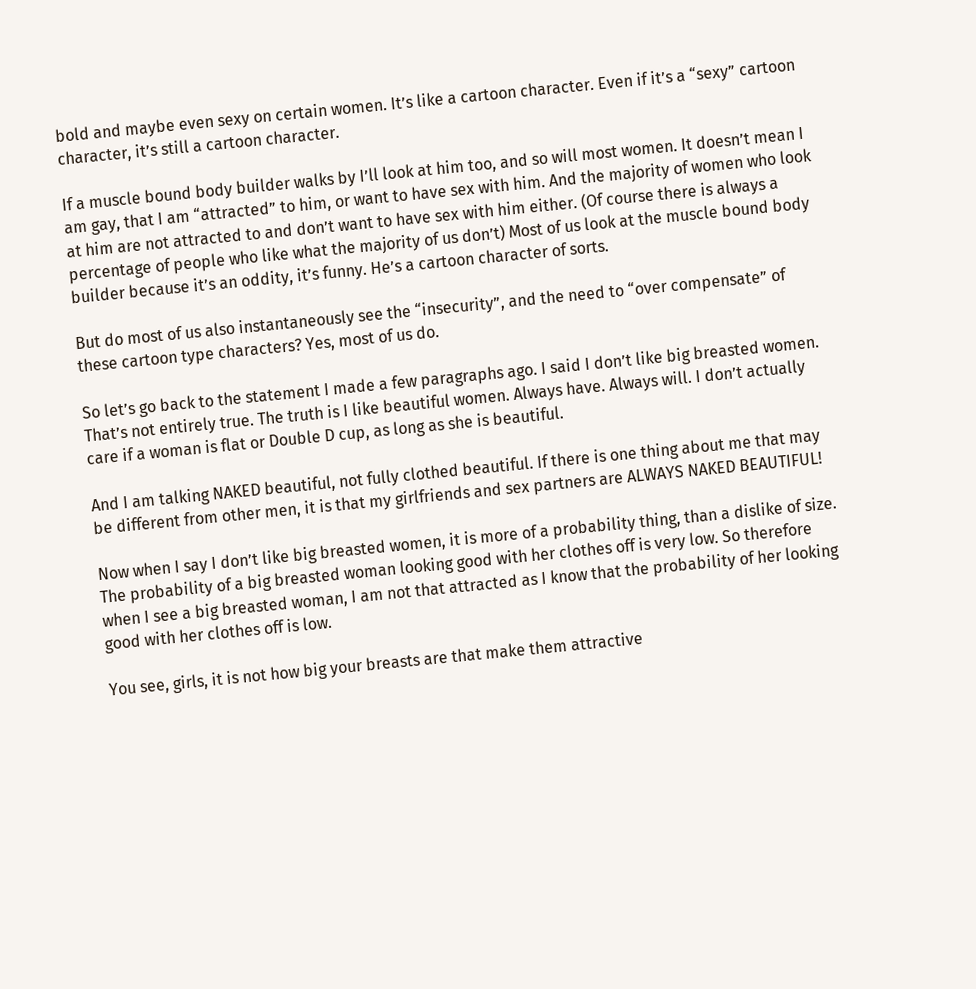bold and maybe even sexy on certain women. It’s like a cartoon character. Even if it’s a “sexy” cartoon character, it’s still a cartoon character.

If a muscle bound body builder walks by I’ll look at him too, and so will most women. It doesn’t mean I am gay, that I am “attracted” to him, or want to have sex with him. And the majority of women who look at him are not attracted to and don’t want to have sex with him either. (Of course there is always a percentage of people who like what the majority of us don’t) Most of us look at the muscle bound body builder because it’s an oddity, it’s funny. He’s a cartoon character of sorts.

But do most of us also instantaneously see the “insecurity”, and the need to “over compensate” of these cartoon type characters? Yes, most of us do.

So let’s go back to the statement I made a few paragraphs ago. I said I don’t like big breasted women. That’s not entirely true. The truth is I like beautiful women. Always have. Always will. I don’t actually care if a woman is flat or Double D cup, as long as she is beautiful.

And I am talking NAKED beautiful, not fully clothed beautiful. If there is one thing about me that may be different from other men, it is that my girlfriends and sex partners are ALWAYS NAKED BEAUTIFUL!

Now when I say I don’t like big breasted women, it is more of a probability thing, than a dislike of size. The probability of a big breasted woman looking good with her clothes off is very low. So therefore when I see a big breasted woman, I am not that attracted as I know that the probability of her looking good with her clothes off is low.

You see, girls, it is not how big your breasts are that make them attractive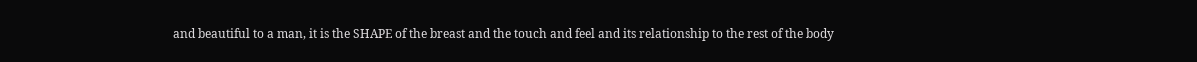and beautiful to a man, it is the SHAPE of the breast and the touch and feel and its relationship to the rest of the body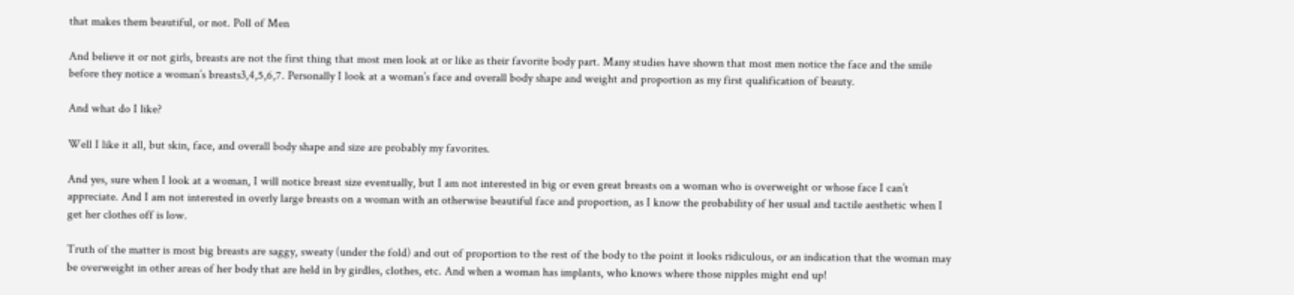that makes them beautiful, or not. Poll of Men

And believe it or not girls, breasts are not the first thing that most men look at or like as their favorite body part. Many studies have shown that most men notice the face and the smile before they notice a woman’s breasts3,4,5,6,7. Personally I look at a woman’s face and overall body shape and weight and proportion as my first qualification of beauty.

And what do I like?

Well I like it all, but skin, face, and overall body shape and size are probably my favorites.

And yes, sure when I look at a woman, I will notice breast size eventually, but I am not interested in big or even great breasts on a woman who is overweight or whose face I can’t appreciate. And I am not interested in overly large breasts on a woman with an otherwise beautiful face and proportion, as I know the probability of her usual and tactile aesthetic when I get her clothes off is low.

Truth of the matter is most big breasts are saggy, sweaty (under the fold) and out of proportion to the rest of the body to the point it looks ridiculous, or an indication that the woman may be overweight in other areas of her body that are held in by girdles, clothes, etc. And when a woman has implants, who knows where those nipples might end up!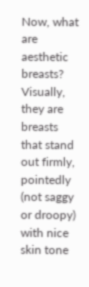Now, what are aesthetic breasts? Visually, they are breasts that stand out firmly, pointedly (not saggy or droopy) with nice skin tone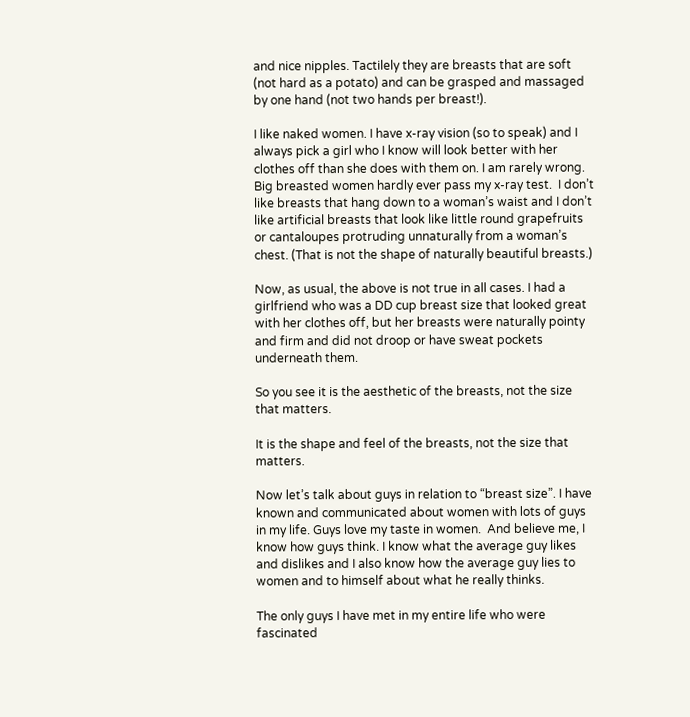and nice nipples. Tactilely they are breasts that are soft (not hard as a potato) and can be grasped and massaged by one hand (not two hands per breast!).

I like naked women. I have x-ray vision (so to speak) and I always pick a girl who I know will look better with her clothes off than she does with them on. I am rarely wrong. Big breasted women hardly ever pass my x-ray test.  I don’t like breasts that hang down to a woman’s waist and I don’t like artificial breasts that look like little round grapefruits or cantaloupes protruding unnaturally from a woman’s chest. (That is not the shape of naturally beautiful breasts.)

Now, as usual, the above is not true in all cases. I had a girlfriend who was a DD cup breast size that looked great with her clothes off, but her breasts were naturally pointy and firm and did not droop or have sweat pockets underneath them.

So you see it is the aesthetic of the breasts, not the size that matters.

It is the shape and feel of the breasts, not the size that matters.

Now let’s talk about guys in relation to “breast size”. I have known and communicated about women with lots of guys in my life. Guys love my taste in women.  And believe me, I know how guys think. I know what the average guy likes and dislikes and I also know how the average guy lies to women and to himself about what he really thinks.

The only guys I have met in my entire life who were fascinated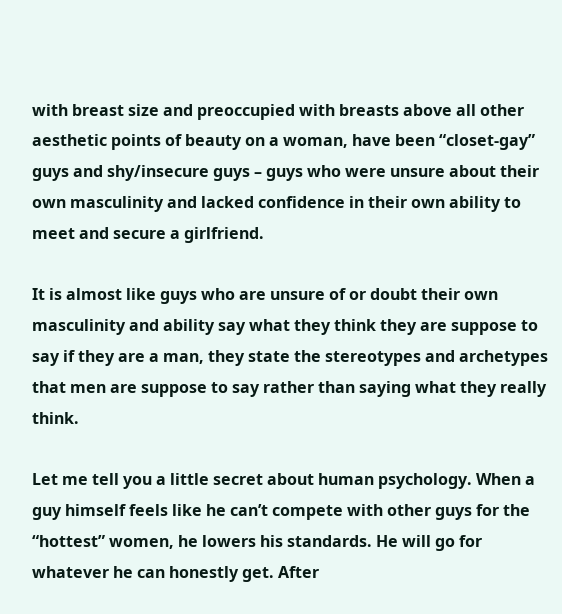with breast size and preoccupied with breasts above all other aesthetic points of beauty on a woman, have been “closet-gay” guys and shy/insecure guys – guys who were unsure about their own masculinity and lacked confidence in their own ability to meet and secure a girlfriend.

It is almost like guys who are unsure of or doubt their own masculinity and ability say what they think they are suppose to say if they are a man, they state the stereotypes and archetypes that men are suppose to say rather than saying what they really think.

Let me tell you a little secret about human psychology. When a guy himself feels like he can’t compete with other guys for the “hottest” women, he lowers his standards. He will go for whatever he can honestly get. After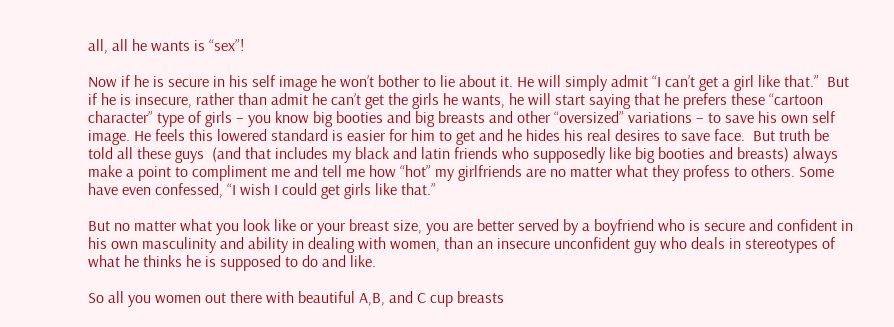all, all he wants is “sex”!

Now if he is secure in his self image he won’t bother to lie about it. He will simply admit “I can’t get a girl like that.”  But if he is insecure, rather than admit he can’t get the girls he wants, he will start saying that he prefers these “cartoon character” type of girls – you know big booties and big breasts and other “oversized” variations – to save his own self image. He feels this lowered standard is easier for him to get and he hides his real desires to save face.  But truth be told all these guys  (and that includes my black and latin friends who supposedly like big booties and breasts) always make a point to compliment me and tell me how “hot” my girlfriends are no matter what they profess to others. Some have even confessed, “I wish I could get girls like that.”

But no matter what you look like or your breast size, you are better served by a boyfriend who is secure and confident in his own masculinity and ability in dealing with women, than an insecure unconfident guy who deals in stereotypes of what he thinks he is supposed to do and like.

So all you women out there with beautiful A,B, and C cup breasts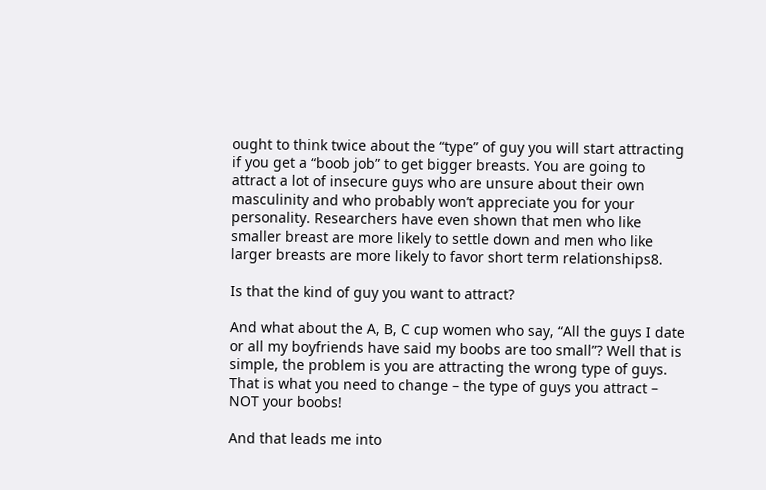ought to think twice about the “type” of guy you will start attracting if you get a “boob job” to get bigger breasts. You are going to attract a lot of insecure guys who are unsure about their own masculinity and who probably won’t appreciate you for your personality. Researchers have even shown that men who like smaller breast are more likely to settle down and men who like larger breasts are more likely to favor short term relationships8.

Is that the kind of guy you want to attract?

And what about the A, B, C cup women who say, “All the guys I date or all my boyfriends have said my boobs are too small”? Well that is simple, the problem is you are attracting the wrong type of guys. That is what you need to change – the type of guys you attract – NOT your boobs!

And that leads me into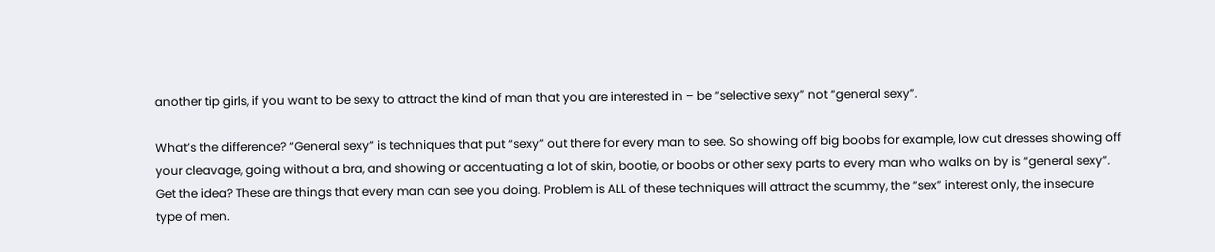another tip girls, if you want to be sexy to attract the kind of man that you are interested in – be “selective sexy” not “general sexy”.

What’s the difference? “General sexy” is techniques that put “sexy” out there for every man to see. So showing off big boobs for example, low cut dresses showing off your cleavage, going without a bra, and showing or accentuating a lot of skin, bootie, or boobs or other sexy parts to every man who walks on by is “general sexy”. Get the idea? These are things that every man can see you doing. Problem is ALL of these techniques will attract the scummy, the “sex” interest only, the insecure type of men.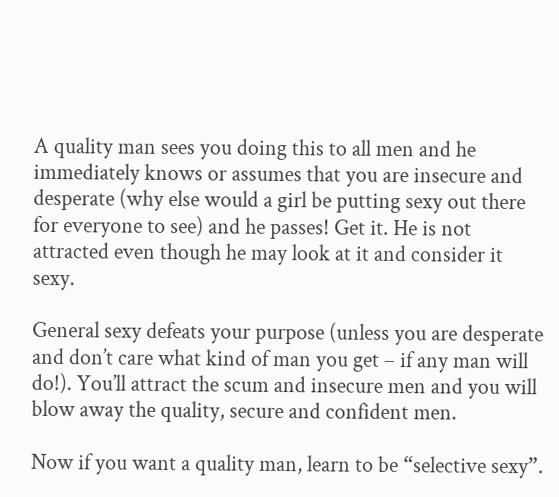A quality man sees you doing this to all men and he immediately knows or assumes that you are insecure and desperate (why else would a girl be putting sexy out there for everyone to see) and he passes! Get it. He is not attracted even though he may look at it and consider it sexy.

General sexy defeats your purpose (unless you are desperate and don’t care what kind of man you get – if any man will do!). You’ll attract the scum and insecure men and you will blow away the quality, secure and confident men.

Now if you want a quality man, learn to be “selective sexy”.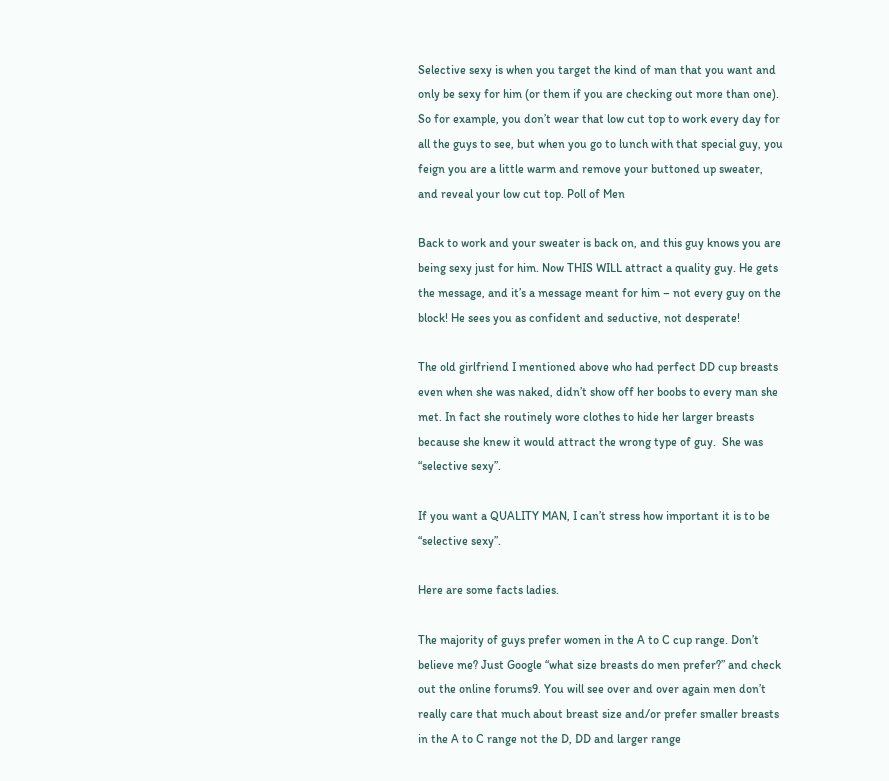Selective sexy is when you target the kind of man that you want and only be sexy for him (or them if you are checking out more than one). So for example, you don’t wear that low cut top to work every day for all the guys to see, but when you go to lunch with that special guy, you feign you are a little warm and remove your buttoned up sweater, and reveal your low cut top. Poll of Men

Back to work and your sweater is back on, and this guy knows you are being sexy just for him. Now THIS WILL attract a quality guy. He gets the message, and it’s a message meant for him – not every guy on the block! He sees you as confident and seductive, not desperate!

The old girlfriend I mentioned above who had perfect DD cup breasts even when she was naked, didn’t show off her boobs to every man she met. In fact she routinely wore clothes to hide her larger breasts because she knew it would attract the wrong type of guy.  She was “selective sexy”.

If you want a QUALITY MAN, I can’t stress how important it is to be “selective sexy”.

Here are some facts ladies.

The majority of guys prefer women in the A to C cup range. Don’t believe me? Just Google “what size breasts do men prefer?” and check out the online forums9. You will see over and over again men don’t really care that much about breast size and/or prefer smaller breasts in the A to C range not the D, DD and larger range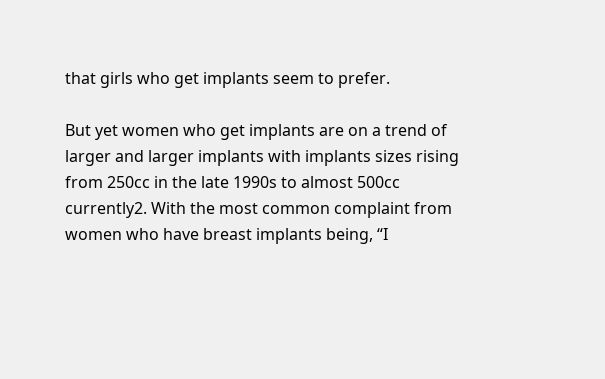that girls who get implants seem to prefer.

But yet women who get implants are on a trend of larger and larger implants with implants sizes rising from 250cc in the late 1990s to almost 500cc currently2. With the most common complaint from women who have breast implants being, “I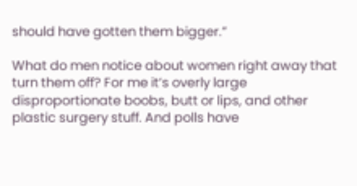should have gotten them bigger.”

What do men notice about women right away that turn them off? For me it’s overly large disproportionate boobs, butt or lips, and other plastic surgery stuff. And polls have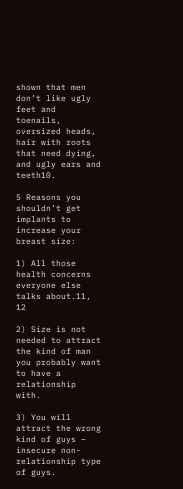shown that men don’t like ugly feet and toenails, oversized heads, hair with roots that need dying, and ugly ears and teeth10.

5 Reasons you shouldn’t get implants to increase your breast size:

1) All those health concerns everyone else talks about.11, 12

2) Size is not needed to attract the kind of man you probably want to have a relationship with.

3) You will attract the wrong kind of guys – insecure non-relationship type of guys.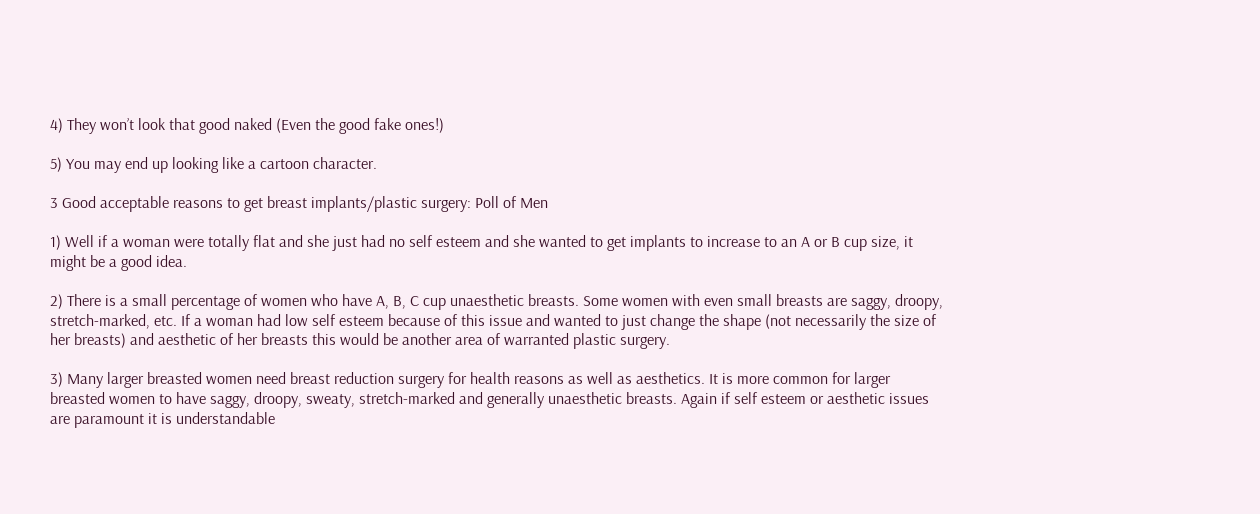4) They won’t look that good naked (Even the good fake ones!)

5) You may end up looking like a cartoon character.

3 Good acceptable reasons to get breast implants/plastic surgery: Poll of Men

1) Well if a woman were totally flat and she just had no self esteem and she wanted to get implants to increase to an A or B cup size, it might be a good idea.

2) There is a small percentage of women who have A, B, C cup unaesthetic breasts. Some women with even small breasts are saggy, droopy, stretch-marked, etc. If a woman had low self esteem because of this issue and wanted to just change the shape (not necessarily the size of her breasts) and aesthetic of her breasts this would be another area of warranted plastic surgery.

3) Many larger breasted women need breast reduction surgery for health reasons as well as aesthetics. It is more common for larger breasted women to have saggy, droopy, sweaty, stretch-marked and generally unaesthetic breasts. Again if self esteem or aesthetic issues are paramount it is understandable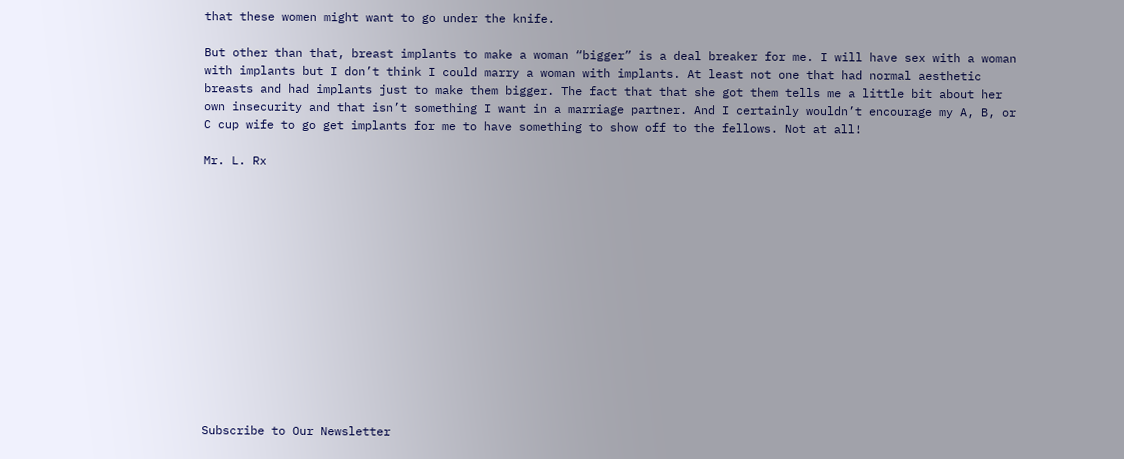that these women might want to go under the knife.

But other than that, breast implants to make a woman “bigger” is a deal breaker for me. I will have sex with a woman with implants but I don’t think I could marry a woman with implants. At least not one that had normal aesthetic breasts and had implants just to make them bigger. The fact that that she got them tells me a little bit about her own insecurity and that isn’t something I want in a marriage partner. And I certainly wouldn’t encourage my A, B, or C cup wife to go get implants for me to have something to show off to the fellows. Not at all!

Mr. L. Rx














Subscribe to Our Newsletter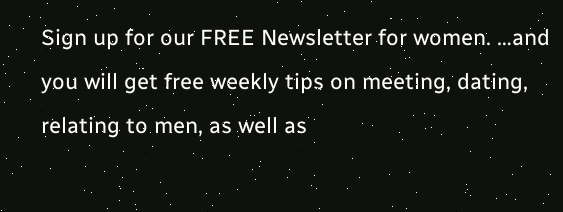Sign up for our FREE Newsletter for women. …and you will get free weekly tips on meeting, dating, relating to men, as well as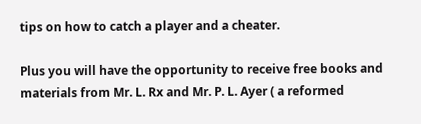tips on how to catch a player and a cheater.

Plus you will have the opportunity to receive free books and materials from Mr. L. Rx and Mr. P. L. Ayer ( a reformed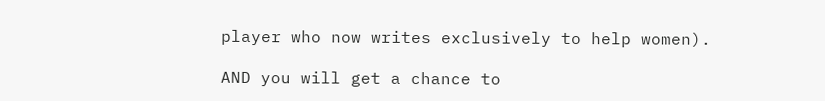player who now writes exclusively to help women).

AND you will get a chance to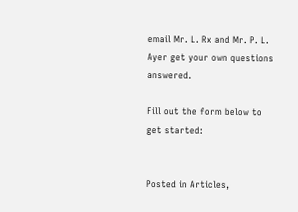email Mr. L. Rx and Mr. P. L. Ayer get your own questions answered.

Fill out the form below to get started:


Posted in Articles,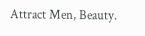Attract Men, Beauty.